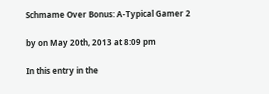Schmame Over Bonus: A-Typical Gamer 2

by on May 20th, 2013 at 8:09 pm

In this entry in the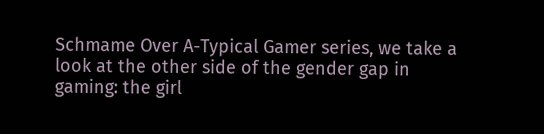Schmame Over A-Typical Gamer series, we take a look at the other side of the gender gap in gaming: the girl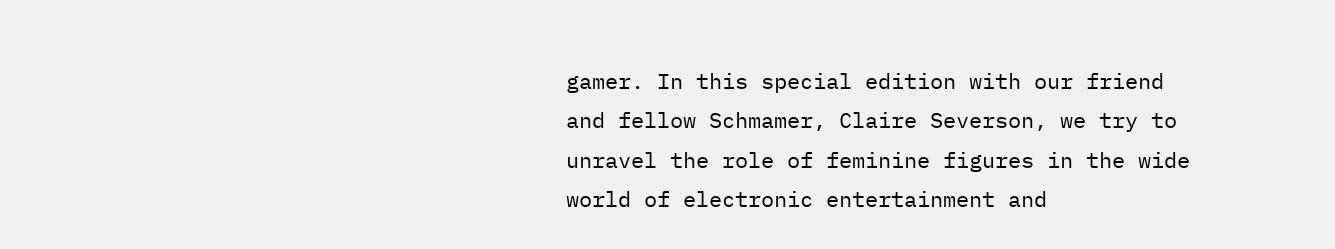gamer. In this special edition with our friend and fellow Schmamer, Claire Severson, we try to unravel the role of feminine figures in the wide world of electronic entertainment and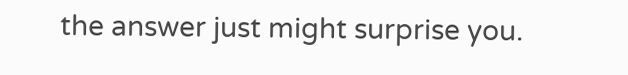the answer just might surprise you.